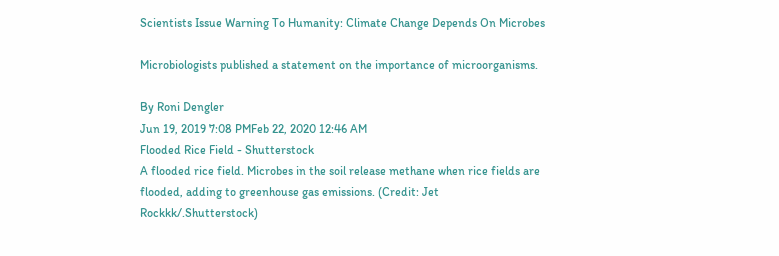Scientists Issue Warning To Humanity: Climate Change Depends On Microbes

Microbiologists published a statement on the importance of microorganisms.

By Roni Dengler
Jun 19, 2019 7:08 PMFeb 22, 2020 12:46 AM
Flooded Rice Field - Shutterstock
A flooded rice field. Microbes in the soil release methane when rice fields are flooded, adding to greenhouse gas emissions. (Credit: Jet Rockkk/.Shutterstock)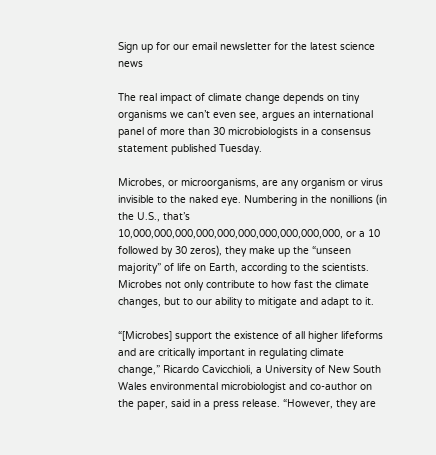Sign up for our email newsletter for the latest science news

The real impact of climate change depends on tiny organisms we can’t even see, argues an international panel of more than 30 microbiologists in a consensus statement published Tuesday.

Microbes, or microorganisms, are any organism or virus invisible to the naked eye. Numbering in the nonillions (in the U.S., that’s 10,000,000,000,000,000,000,000,000,000,000, or a 10 followed by 30 zeros), they make up the “unseen majority” of life on Earth, according to the scientists. Microbes not only contribute to how fast the climate changes, but to our ability to mitigate and adapt to it.

“[Microbes] support the existence of all higher lifeforms and are critically important in regulating climate change,” Ricardo Cavicchioli, a University of New South Wales environmental microbiologist and co-author on the paper, said in a press release. “However, they are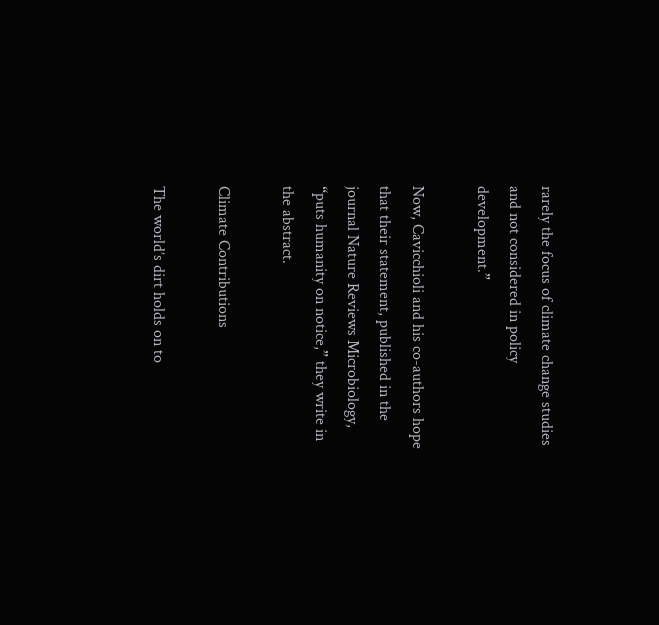rarely the focus of climate change studies and not considered in policy development.”

Now, Cavicchioli and his co-authors hope that their statement, published in the journal Nature Reviews Microbiology, “puts humanity on notice,” they write in the abstract.

Climate Contributions

The world’s dirt holds on to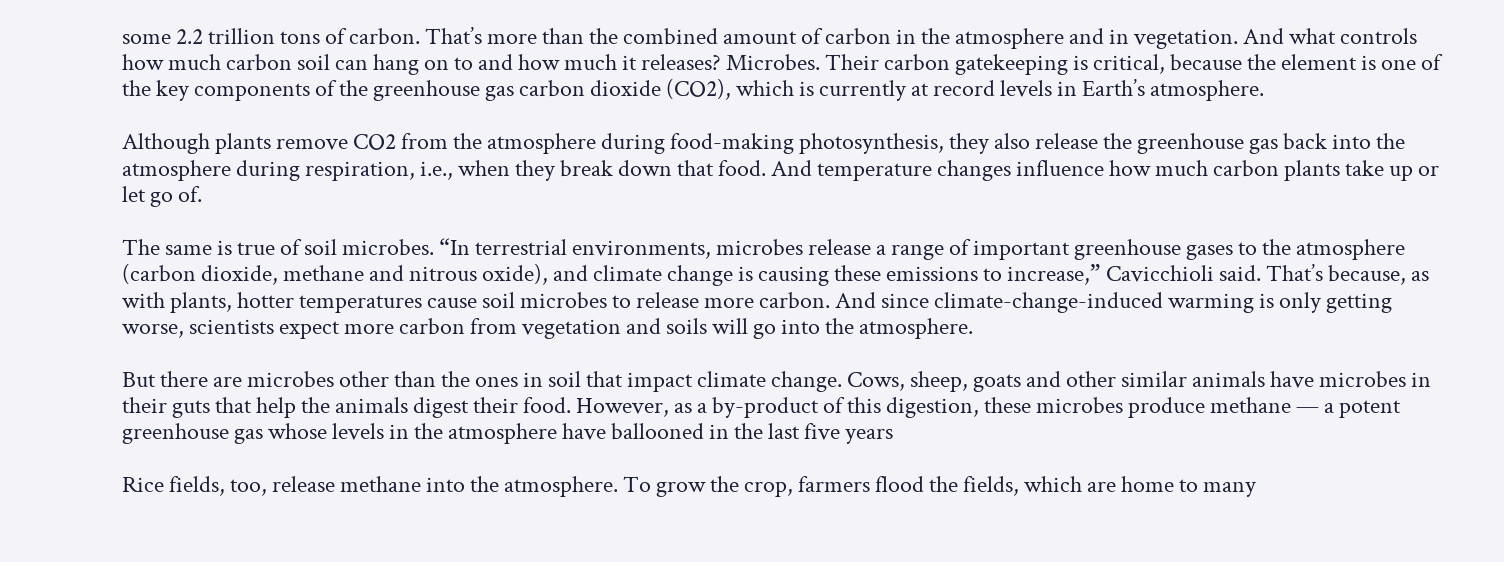some 2.2 trillion tons of carbon. That’s more than the combined amount of carbon in the atmosphere and in vegetation. And what controls how much carbon soil can hang on to and how much it releases? Microbes. Their carbon gatekeeping is critical, because the element is one of the key components of the greenhouse gas carbon dioxide (CO2), which is currently at record levels in Earth’s atmosphere.

Although plants remove CO2 from the atmosphere during food-making photosynthesis, they also release the greenhouse gas back into the atmosphere during respiration, i.e., when they break down that food. And temperature changes influence how much carbon plants take up or let go of.

The same is true of soil microbes. “In terrestrial environments, microbes release a range of important greenhouse gases to the atmosphere (carbon dioxide, methane and nitrous oxide), and climate change is causing these emissions to increase,” Cavicchioli said. That’s because, as with plants, hotter temperatures cause soil microbes to release more carbon. And since climate-change-induced warming is only getting worse, scientists expect more carbon from vegetation and soils will go into the atmosphere.

But there are microbes other than the ones in soil that impact climate change. Cows, sheep, goats and other similar animals have microbes in their guts that help the animals digest their food. However, as a by-product of this digestion, these microbes produce methane — a potent greenhouse gas whose levels in the atmosphere have ballooned in the last five years

Rice fields, too, release methane into the atmosphere. To grow the crop, farmers flood the fields, which are home to many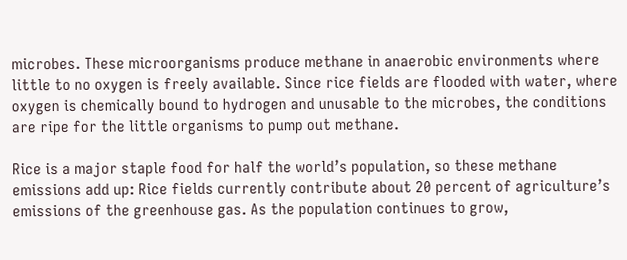microbes. These microorganisms produce methane in anaerobic environments where little to no oxygen is freely available. Since rice fields are flooded with water, where oxygen is chemically bound to hydrogen and unusable to the microbes, the conditions are ripe for the little organisms to pump out methane.

Rice is a major staple food for half the world’s population, so these methane emissions add up: Rice fields currently contribute about 20 percent of agriculture’s emissions of the greenhouse gas. As the population continues to grow,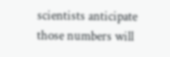scientists anticipate those numbers will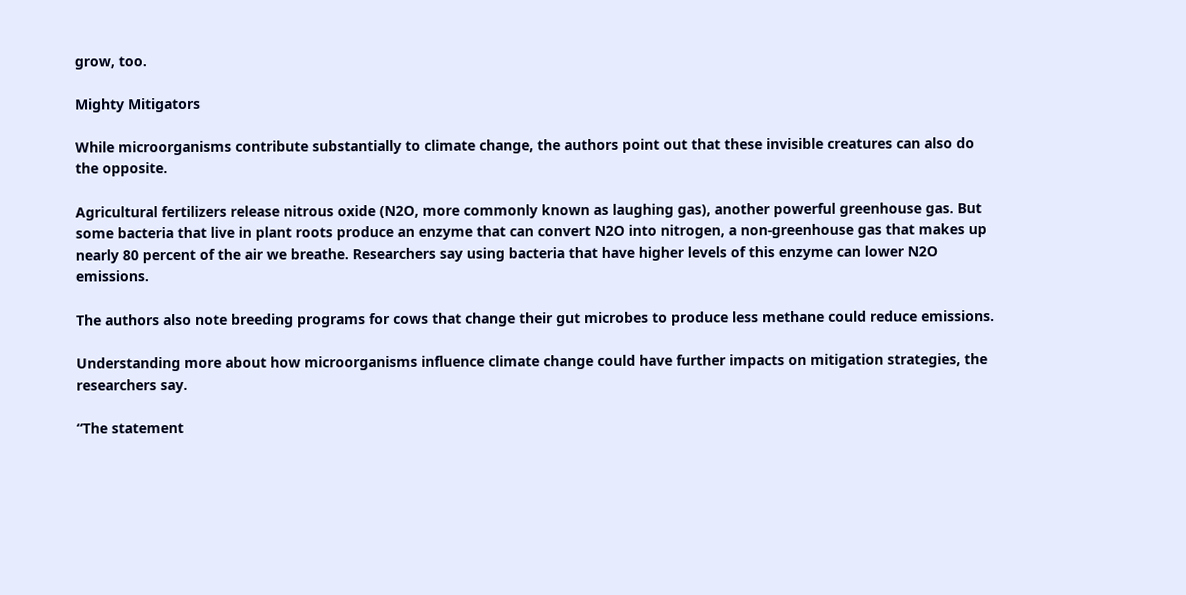grow, too.

Mighty Mitigators

While microorganisms contribute substantially to climate change, the authors point out that these invisible creatures can also do the opposite.

Agricultural fertilizers release nitrous oxide (N2O, more commonly known as laughing gas), another powerful greenhouse gas. But some bacteria that live in plant roots produce an enzyme that can convert N2O into nitrogen, a non-greenhouse gas that makes up nearly 80 percent of the air we breathe. Researchers say using bacteria that have higher levels of this enzyme can lower N2O emissions.

The authors also note breeding programs for cows that change their gut microbes to produce less methane could reduce emissions.

Understanding more about how microorganisms influence climate change could have further impacts on mitigation strategies, the researchers say.

“The statement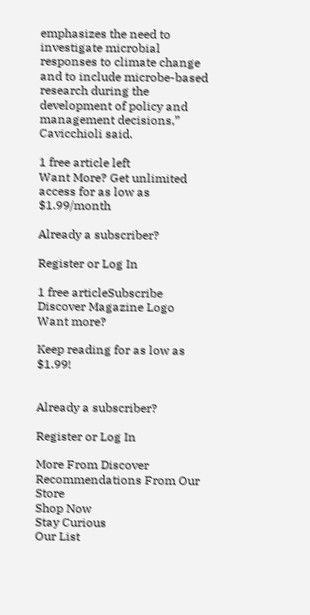emphasizes the need to investigate microbial responses to climate change and to include microbe-based research during the development of policy and management decisions,” Cavicchioli said.

1 free article left
Want More? Get unlimited access for as low as $1.99/month

Already a subscriber?

Register or Log In

1 free articleSubscribe
Discover Magazine Logo
Want more?

Keep reading for as low as $1.99!


Already a subscriber?

Register or Log In

More From Discover
Recommendations From Our Store
Shop Now
Stay Curious
Our List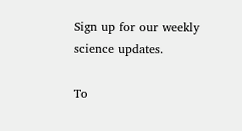Sign up for our weekly science updates.

To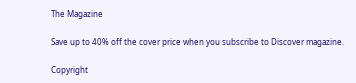The Magazine

Save up to 40% off the cover price when you subscribe to Discover magazine.

Copyright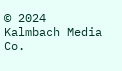© 2024 Kalmbach Media Co.